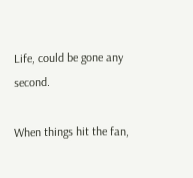Life, could be gone any second.

When things hit the fan,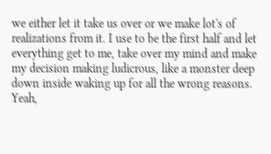we either let it take us over or we make lot's of realizations from it. I use to be the first half and let everything get to me, take over my mind and make my decision making ludicrous, like a monster deep down inside waking up for all the wrong reasons. Yeah,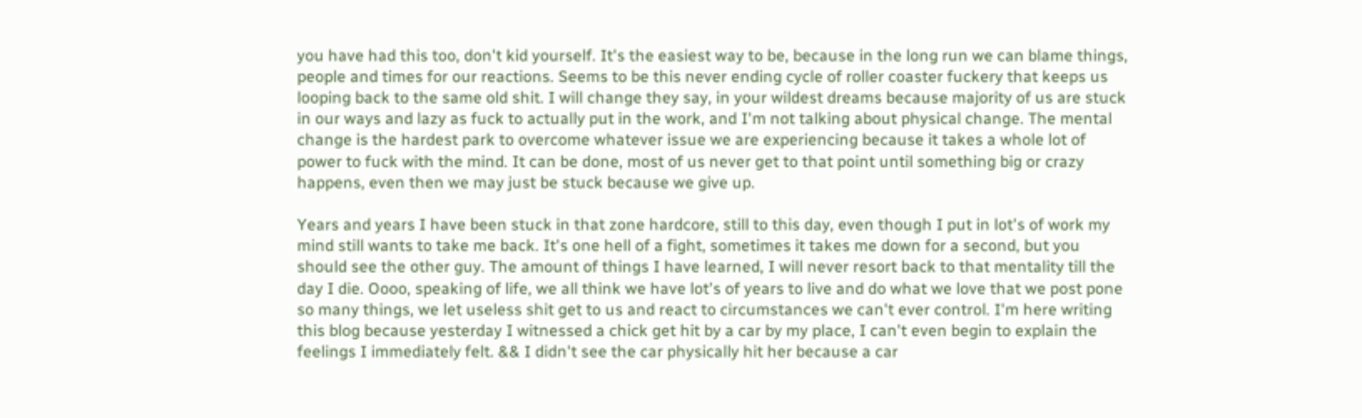you have had this too, don't kid yourself. It's the easiest way to be, because in the long run we can blame things, people and times for our reactions. Seems to be this never ending cycle of roller coaster fuckery that keeps us looping back to the same old shit. I will change they say, in your wildest dreams because majority of us are stuck in our ways and lazy as fuck to actually put in the work, and I'm not talking about physical change. The mental change is the hardest park to overcome whatever issue we are experiencing because it takes a whole lot of power to fuck with the mind. It can be done, most of us never get to that point until something big or crazy happens, even then we may just be stuck because we give up.

Years and years I have been stuck in that zone hardcore, still to this day, even though I put in lot's of work my mind still wants to take me back. It's one hell of a fight, sometimes it takes me down for a second, but you should see the other guy. The amount of things I have learned, I will never resort back to that mentality till the day I die. Oooo, speaking of life, we all think we have lot's of years to live and do what we love that we post pone so many things, we let useless shit get to us and react to circumstances we can't ever control. I'm here writing this blog because yesterday I witnessed a chick get hit by a car by my place, I can't even begin to explain the feelings I immediately felt. && I didn't see the car physically hit her because a car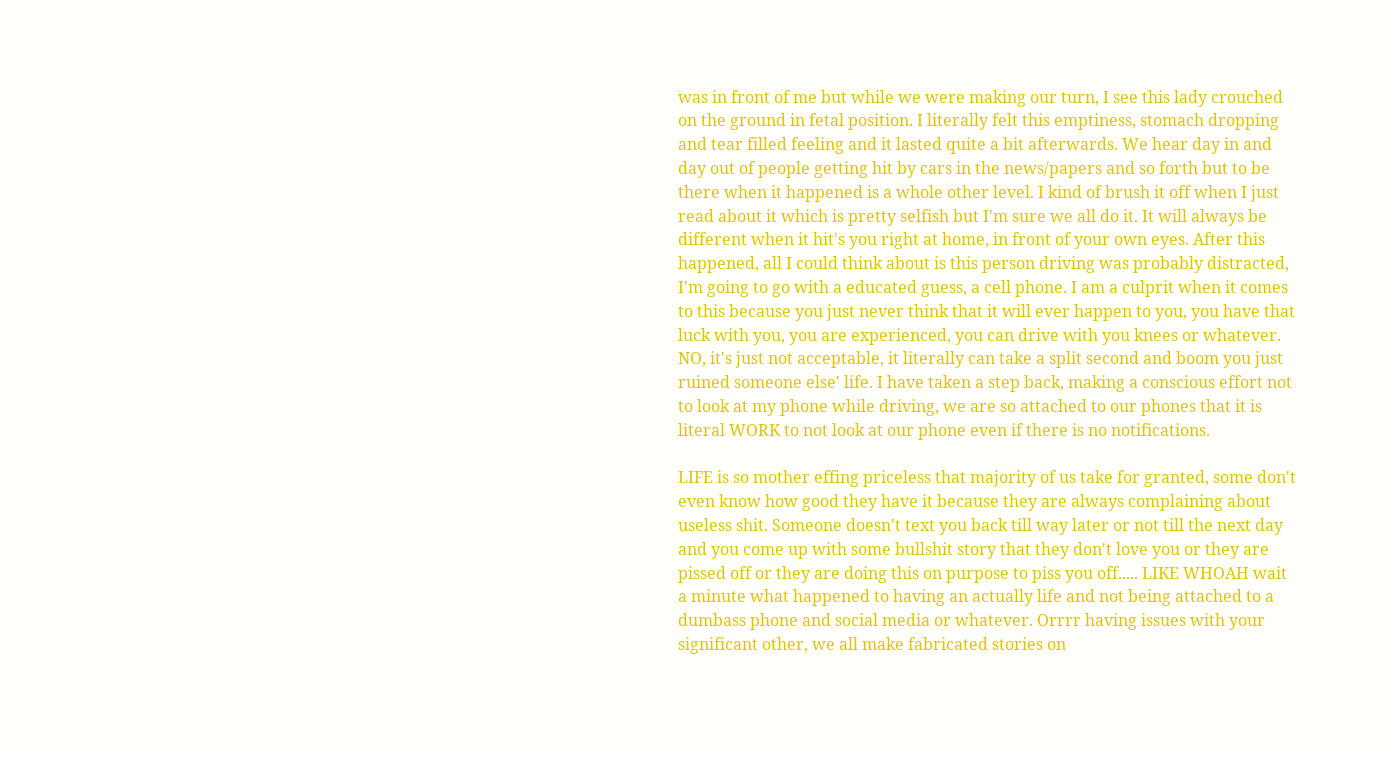was in front of me but while we were making our turn, I see this lady crouched on the ground in fetal position. I literally felt this emptiness, stomach dropping and tear filled feeling and it lasted quite a bit afterwards. We hear day in and day out of people getting hit by cars in the news/papers and so forth but to be there when it happened is a whole other level. I kind of brush it off when I just read about it which is pretty selfish but I'm sure we all do it. It will always be different when it hit's you right at home, in front of your own eyes. After this happened, all I could think about is this person driving was probably distracted, I'm going to go with a educated guess, a cell phone. I am a culprit when it comes to this because you just never think that it will ever happen to you, you have that luck with you, you are experienced, you can drive with you knees or whatever. NO, it's just not acceptable, it literally can take a split second and boom you just ruined someone else' life. I have taken a step back, making a conscious effort not to look at my phone while driving, we are so attached to our phones that it is literal WORK to not look at our phone even if there is no notifications.

LIFE is so mother effing priceless that majority of us take for granted, some don't even know how good they have it because they are always complaining about useless shit. Someone doesn't text you back till way later or not till the next day and you come up with some bullshit story that they don't love you or they are pissed off or they are doing this on purpose to piss you off..... LIKE WHOAH wait a minute what happened to having an actually life and not being attached to a dumbass phone and social media or whatever. Orrrr having issues with your significant other, we all make fabricated stories on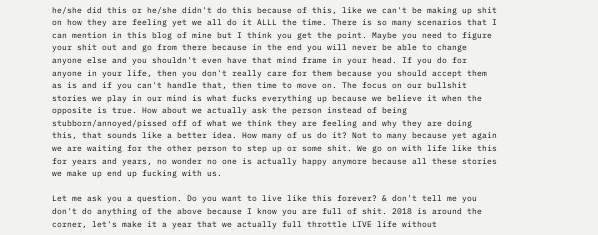he/she did this or he/she didn't do this because of this, like we can't be making up shit on how they are feeling yet we all do it ALLL the time. There is so many scenarios that I can mention in this blog of mine but I think you get the point. Maybe you need to figure your shit out and go from there because in the end you will never be able to change anyone else and you shouldn't even have that mind frame in your head. If you do for anyone in your life, then you don't really care for them because you should accept them as is and if you can't handle that, then time to move on. The focus on our bullshit stories we play in our mind is what fucks everything up because we believe it when the opposite is true. How about we actually ask the person instead of being stubborn/annoyed/pissed off of what we think they are feeling and why they are doing this, that sounds like a better idea. How many of us do it? Not to many because yet again we are waiting for the other person to step up or some shit. We go on with life like this for years and years, no wonder no one is actually happy anymore because all these stories we make up end up fucking with us.

Let me ask you a question. Do you want to live like this forever? & don't tell me you don't do anything of the above because I know you are full of shit. 2018 is around the corner, let's make it a year that we actually full throttle LIVE life without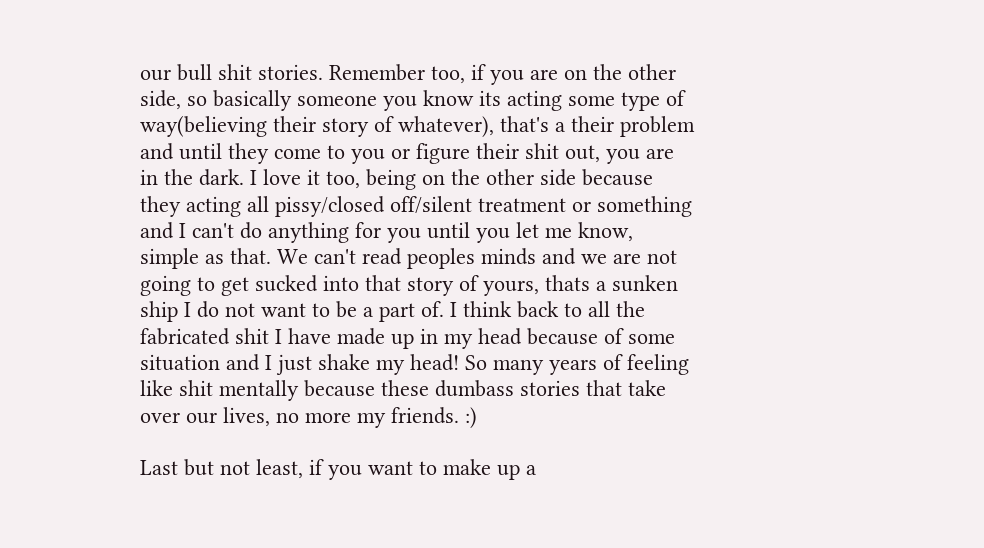our bull shit stories. Remember too, if you are on the other side, so basically someone you know its acting some type of way(believing their story of whatever), that's a their problem and until they come to you or figure their shit out, you are in the dark. I love it too, being on the other side because they acting all pissy/closed off/silent treatment or something and I can't do anything for you until you let me know, simple as that. We can't read peoples minds and we are not going to get sucked into that story of yours, thats a sunken ship I do not want to be a part of. I think back to all the fabricated shit I have made up in my head because of some situation and I just shake my head! So many years of feeling like shit mentally because these dumbass stories that take over our lives, no more my friends. :)

Last but not least, if you want to make up a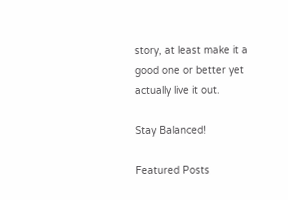story, at least make it a good one or better yet actually live it out.

Stay Balanced!

Featured Posts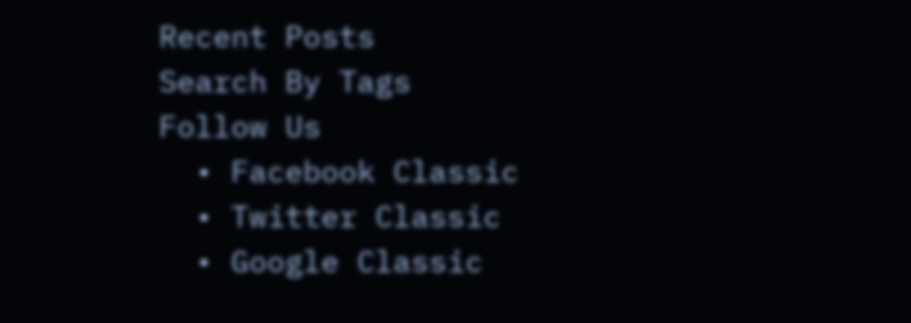Recent Posts
Search By Tags
Follow Us
  • Facebook Classic
  • Twitter Classic
  • Google Classic